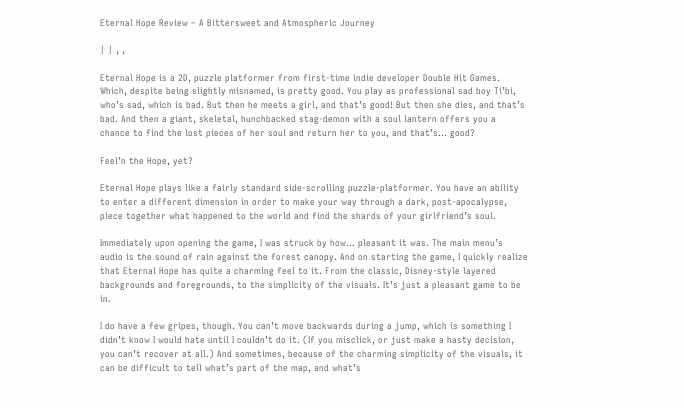Eternal Hope Review – A Bittersweet and Atmospheric Journey

| | , ,

Eternal Hope is a 2D, puzzle platformer from first-time indie developer Double Hit Games. Which, despite being slightly misnamed, is pretty good. You play as professional sad boy Ti’bi, who’s sad, which is bad. But then he meets a girl, and that’s good! But then she dies, and that’s bad. And then a giant, skeletal, hunchbacked stag-demon with a soul lantern offers you a chance to find the lost pieces of her soul and return her to you, and that’s… good?

Feel’n the Hope, yet?

Eternal Hope plays like a fairly standard side-scrolling puzzle-platformer. You have an ability to enter a different dimension in order to make your way through a dark, post-apocalypse, piece together what happened to the world and find the shards of your girlfriend’s soul.

Immediately upon opening the game, I was struck by how… pleasant it was. The main menu’s audio is the sound of rain against the forest canopy. And on starting the game, I quickly realize that Eternal Hope has quite a charming feel to it. From the classic, Disney-style layered backgrounds and foregrounds, to the simplicity of the visuals. It’s just a pleasant game to be in.

I do have a few gripes, though. You can’t move backwards during a jump, which is something I didn’t know I would hate until I couldn’t do it. (If you misclick, or just make a hasty decision, you can’t recover at all.) And sometimes, because of the charming simplicity of the visuals, it can be difficult to tell what’s part of the map, and what’s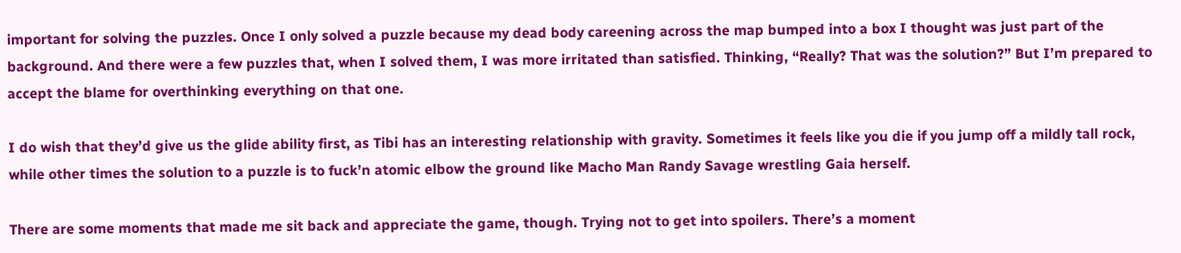important for solving the puzzles. Once I only solved a puzzle because my dead body careening across the map bumped into a box I thought was just part of the background. And there were a few puzzles that, when I solved them, I was more irritated than satisfied. Thinking, “Really? That was the solution?” But I’m prepared to accept the blame for overthinking everything on that one.

I do wish that they’d give us the glide ability first, as Tibi has an interesting relationship with gravity. Sometimes it feels like you die if you jump off a mildly tall rock, while other times the solution to a puzzle is to fuck’n atomic elbow the ground like Macho Man Randy Savage wrestling Gaia herself.

There are some moments that made me sit back and appreciate the game, though. Trying not to get into spoilers. There’s a moment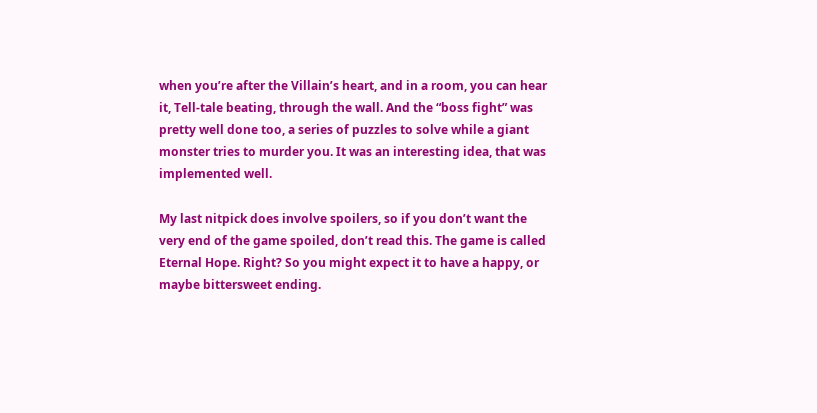when you’re after the Villain’s heart, and in a room, you can hear it, Tell-tale beating, through the wall. And the “boss fight” was pretty well done too, a series of puzzles to solve while a giant monster tries to murder you. It was an interesting idea, that was implemented well.

My last nitpick does involve spoilers, so if you don’t want the very end of the game spoiled, don’t read this. The game is called Eternal Hope. Right? So you might expect it to have a happy, or maybe bittersweet ending.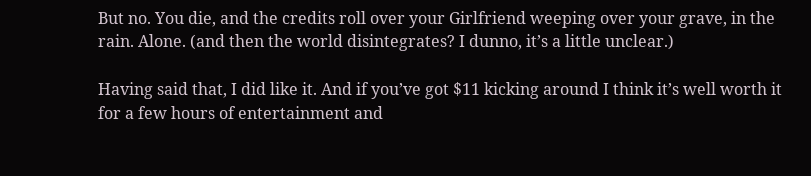But no. You die, and the credits roll over your Girlfriend weeping over your grave, in the rain. Alone. (and then the world disintegrates? I dunno, it’s a little unclear.)

Having said that, I did like it. And if you’ve got $11 kicking around I think it’s well worth it for a few hours of entertainment and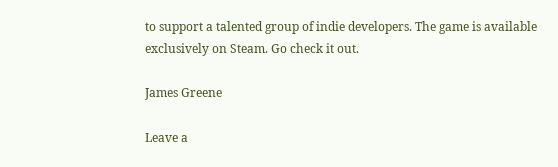to support a talented group of indie developers. The game is available exclusively on Steam. Go check it out.

James Greene

Leave a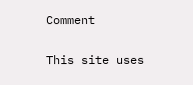Comment

This site uses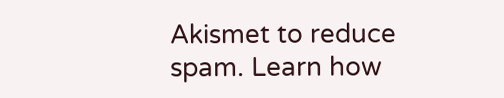Akismet to reduce spam. Learn how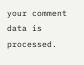your comment data is processed.